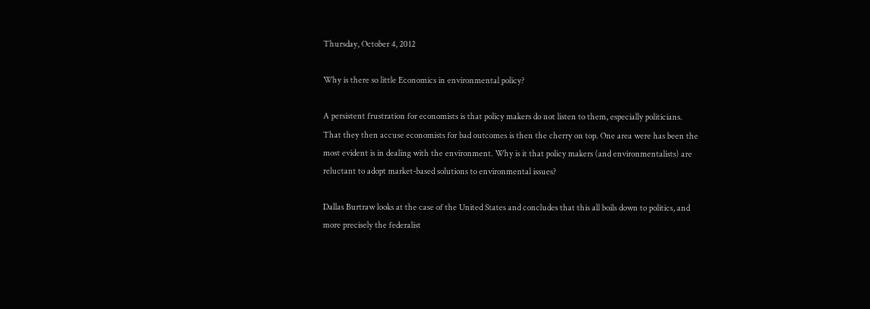Thursday, October 4, 2012

Why is there so little Economics in environmental policy?

A persistent frustration for economists is that policy makers do not listen to them, especially politicians. That they then accuse economists for bad outcomes is then the cherry on top. One area were has been the most evident is in dealing with the environment. Why is it that policy makers (and environmentalists) are reluctant to adopt market-based solutions to environmental issues?

Dallas Burtraw looks at the case of the United States and concludes that this all boils down to politics, and more precisely the federalist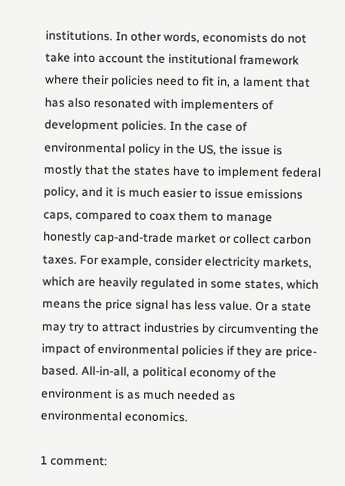institutions. In other words, economists do not take into account the institutional framework where their policies need to fit in, a lament that has also resonated with implementers of development policies. In the case of environmental policy in the US, the issue is mostly that the states have to implement federal policy, and it is much easier to issue emissions caps, compared to coax them to manage honestly cap-and-trade market or collect carbon taxes. For example, consider electricity markets, which are heavily regulated in some states, which means the price signal has less value. Or a state may try to attract industries by circumventing the impact of environmental policies if they are price-based. All-in-all, a political economy of the environment is as much needed as environmental economics.

1 comment: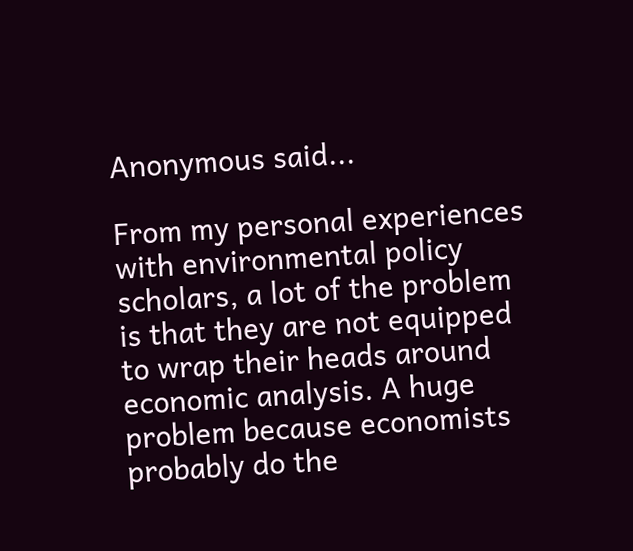Anonymous said...

From my personal experiences with environmental policy scholars, a lot of the problem is that they are not equipped to wrap their heads around economic analysis. A huge problem because economists probably do the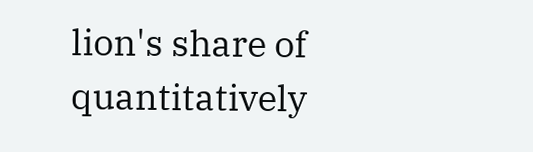lion's share of quantitatively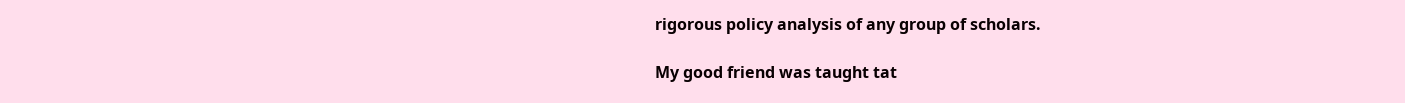rigorous policy analysis of any group of scholars.

My good friend was taught tat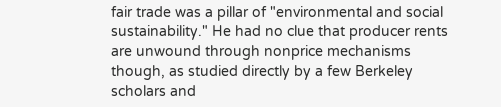fair trade was a pillar of "environmental and social sustainability." He had no clue that producer rents are unwound through nonprice mechanisms though, as studied directly by a few Berkeley scholars and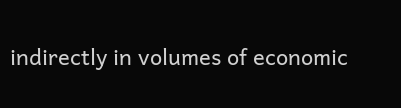indirectly in volumes of economic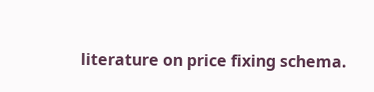literature on price fixing schema.